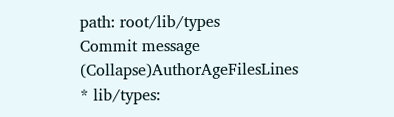path: root/lib/types
Commit message (Collapse)AuthorAgeFilesLines
* lib/types: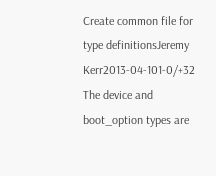Create common file for type definitionsJeremy Kerr2013-04-101-0/+32
The device and boot_option types are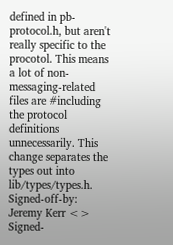defined in pb-protocol.h, but aren't really specific to the procotol. This means a lot of non-messaging-related files are #including the protocol definitions unnecessarily. This change separates the types out into lib/types/types.h. Signed-off-by: Jeremy Kerr <> Signed-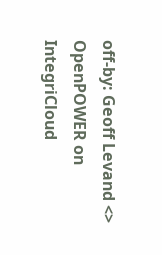off-by: Geoff Levand <>
OpenPOWER on IntegriCloud